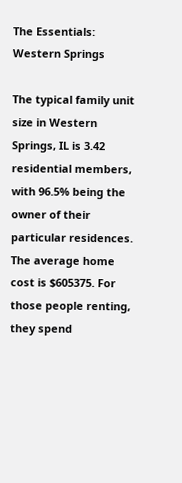The Essentials: Western Springs

The typical family unit size in Western Springs, IL is 3.42 residential members, with 96.5% being the owner of their particular residences. The average home cost is $605375. For those people renting, they spend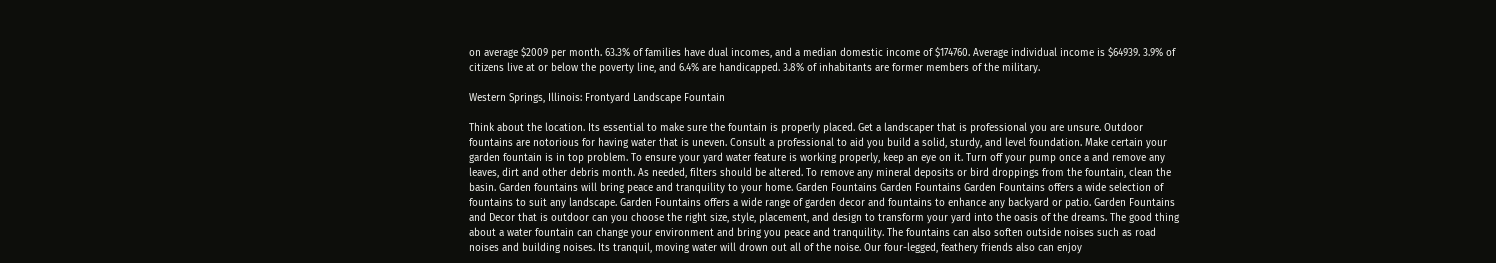on average $2009 per month. 63.3% of families have dual incomes, and a median domestic income of $174760. Average individual income is $64939. 3.9% of citizens live at or below the poverty line, and 6.4% are handicapped. 3.8% of inhabitants are former members of the military.

Western Springs, Illinois: Frontyard Landscape Fountain

Think about the location. Its essential to make sure the fountain is properly placed. Get a landscaper that is professional you are unsure. Outdoor fountains are notorious for having water that is uneven. Consult a professional to aid you build a solid, sturdy, and level foundation. Make certain your garden fountain is in top problem. To ensure your yard water feature is working properly, keep an eye on it. Turn off your pump once a and remove any leaves, dirt and other debris month. As needed, filters should be altered. To remove any mineral deposits or bird droppings from the fountain, clean the basin. Garden fountains will bring peace and tranquility to your home. Garden Fountains Garden Fountains Garden Fountains offers a wide selection of fountains to suit any landscape. Garden Fountains offers a wide range of garden decor and fountains to enhance any backyard or patio. Garden Fountains and Decor that is outdoor can you choose the right size, style, placement, and design to transform your yard into the oasis of the dreams. The good thing about a water fountain can change your environment and bring you peace and tranquility. The fountains can also soften outside noises such as road noises and building noises. Its tranquil, moving water will drown out all of the noise. Our four-legged, feathery friends also can enjoy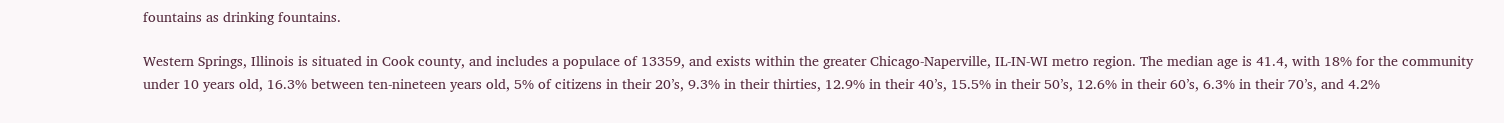fountains as drinking fountains.

Western Springs, Illinois is situated in Cook county, and includes a populace of 13359, and exists within the greater Chicago-Naperville, IL-IN-WI metro region. The median age is 41.4, with 18% for the community under 10 years old, 16.3% between ten-nineteen years old, 5% of citizens in their 20’s, 9.3% in their thirties, 12.9% in their 40’s, 15.5% in their 50’s, 12.6% in their 60’s, 6.3% in their 70’s, and 4.2%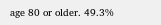age 80 or older. 49.3%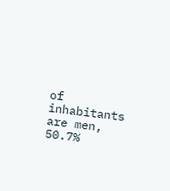of inhabitants are men, 50.7%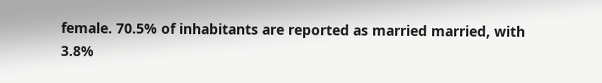female. 70.5% of inhabitants are reported as married married, with 3.8%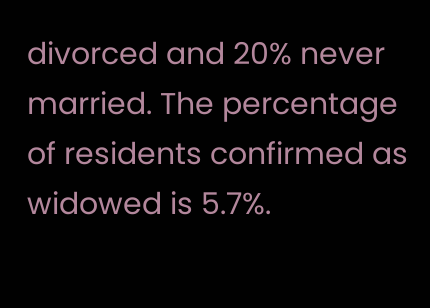divorced and 20% never married. The percentage of residents confirmed as widowed is 5.7%.